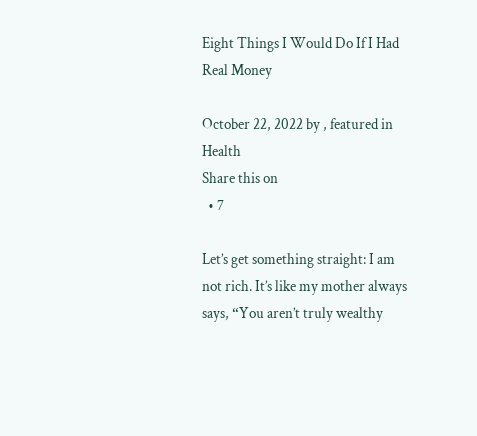Eight Things I Would Do If I Had Real Money

October 22, 2022 by , featured in Health
Share this on
  • 7

Let’s get something straight: I am not rich. It’s like my mother always says, “You aren’t truly wealthy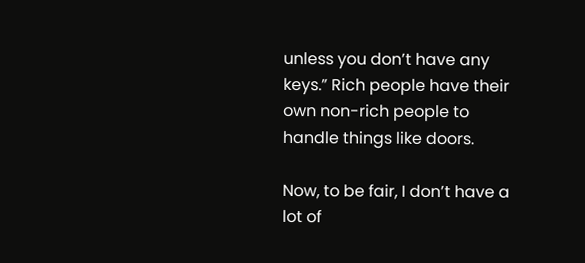unless you don’t have any keys.” Rich people have their own non-rich people to handle things like doors.

Now, to be fair, I don’t have a lot of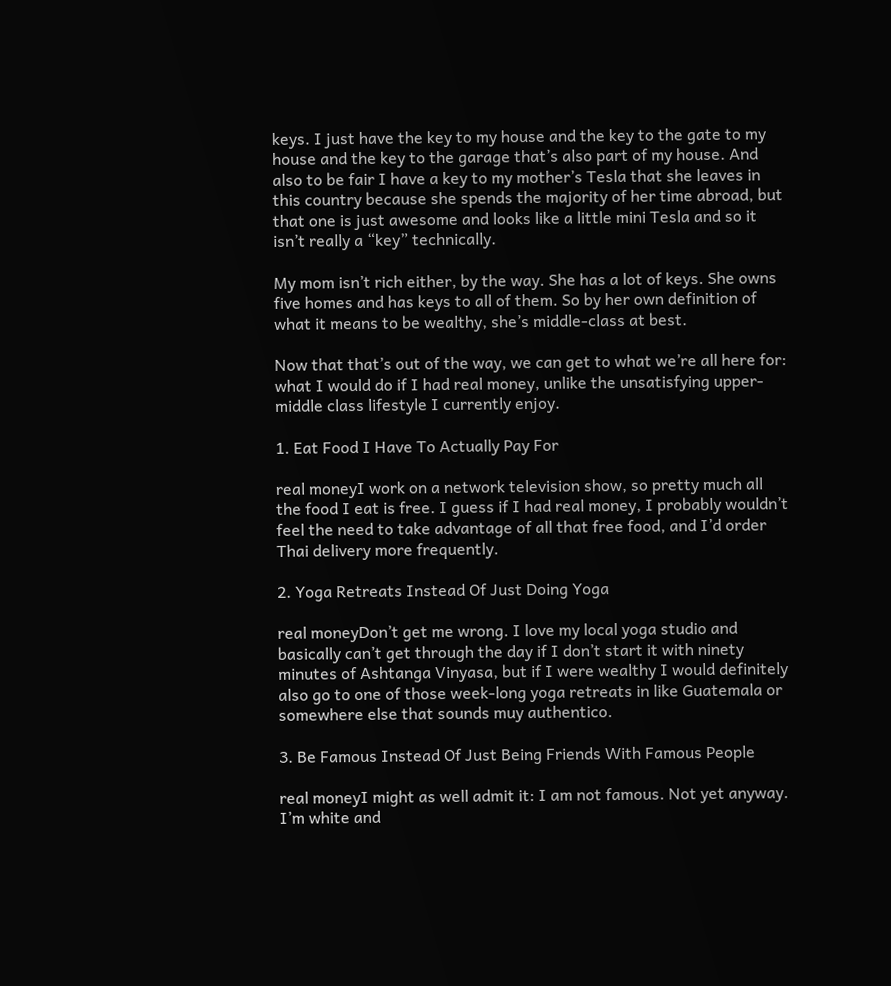keys. I just have the key to my house and the key to the gate to my house and the key to the garage that’s also part of my house. And also to be fair I have a key to my mother’s Tesla that she leaves in this country because she spends the majority of her time abroad, but that one is just awesome and looks like a little mini Tesla and so it isn’t really a “key” technically.

My mom isn’t rich either, by the way. She has a lot of keys. She owns five homes and has keys to all of them. So by her own definition of what it means to be wealthy, she’s middle-class at best.

Now that that’s out of the way, we can get to what we’re all here for: what I would do if I had real money, unlike the unsatisfying upper-middle class lifestyle I currently enjoy.

1. Eat Food I Have To Actually Pay For

real moneyI work on a network television show, so pretty much all the food I eat is free. I guess if I had real money, I probably wouldn’t feel the need to take advantage of all that free food, and I’d order Thai delivery more frequently.

2. Yoga Retreats Instead Of Just Doing Yoga

real moneyDon’t get me wrong. I love my local yoga studio and basically can’t get through the day if I don’t start it with ninety minutes of Ashtanga Vinyasa, but if I were wealthy I would definitely also go to one of those week-long yoga retreats in like Guatemala or somewhere else that sounds muy authentico.

3. Be Famous Instead Of Just Being Friends With Famous People

real moneyI might as well admit it: I am not famous. Not yet anyway. I’m white and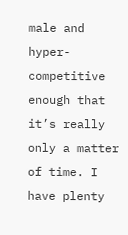male and hyper-competitive enough that it’s really only a matter of time. I have plenty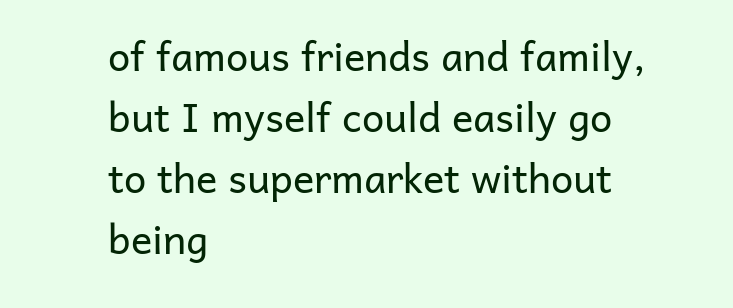of famous friends and family, but I myself could easily go to the supermarket without being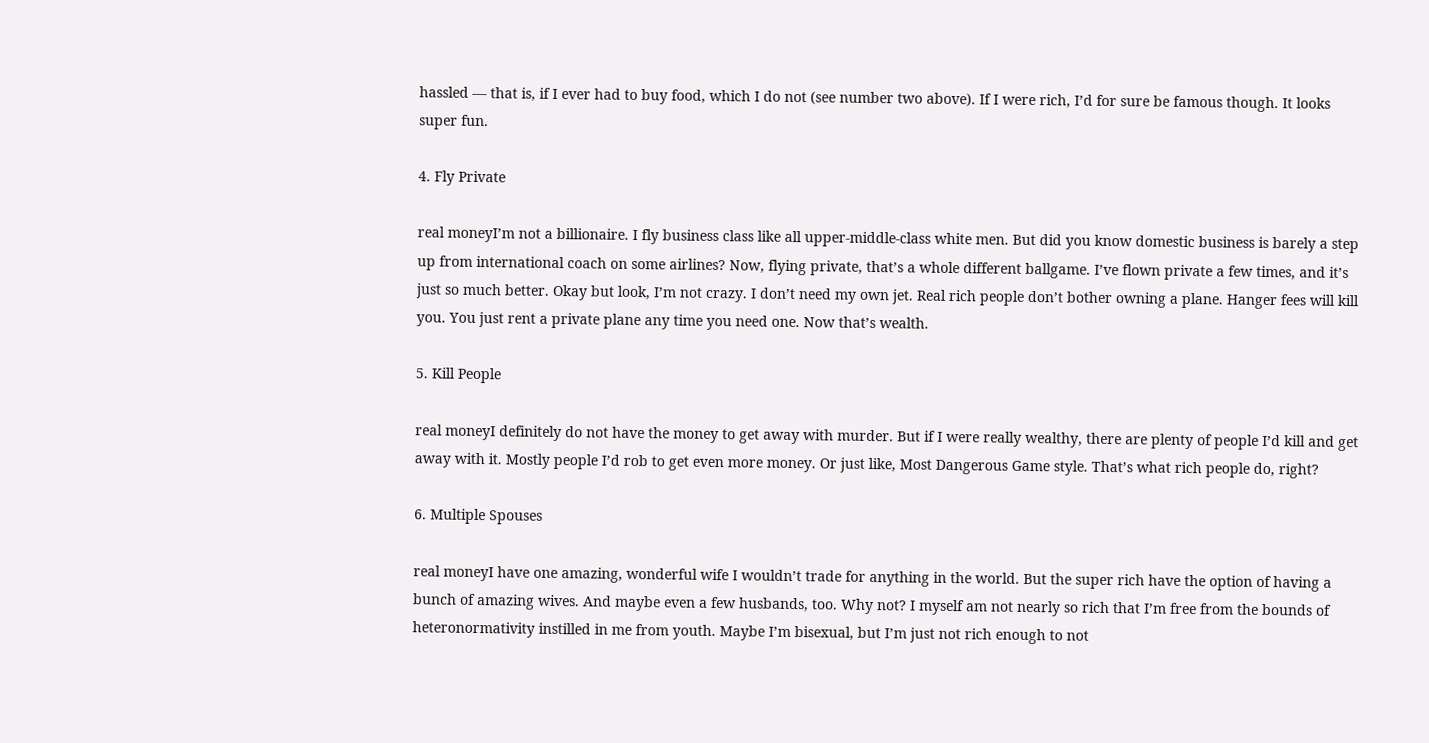hassled — that is, if I ever had to buy food, which I do not (see number two above). If I were rich, I’d for sure be famous though. It looks super fun.

4. Fly Private

real moneyI’m not a billionaire. I fly business class like all upper-middle-class white men. But did you know domestic business is barely a step up from international coach on some airlines? Now, flying private, that’s a whole different ballgame. I’ve flown private a few times, and it’s just so much better. Okay but look, I’m not crazy. I don’t need my own jet. Real rich people don’t bother owning a plane. Hanger fees will kill you. You just rent a private plane any time you need one. Now that’s wealth.

5. Kill People

real moneyI definitely do not have the money to get away with murder. But if I were really wealthy, there are plenty of people I’d kill and get away with it. Mostly people I’d rob to get even more money. Or just like, Most Dangerous Game style. That’s what rich people do, right?

6. Multiple Spouses

real moneyI have one amazing, wonderful wife I wouldn’t trade for anything in the world. But the super rich have the option of having a bunch of amazing wives. And maybe even a few husbands, too. Why not? I myself am not nearly so rich that I’m free from the bounds of heteronormativity instilled in me from youth. Maybe I’m bisexual, but I’m just not rich enough to not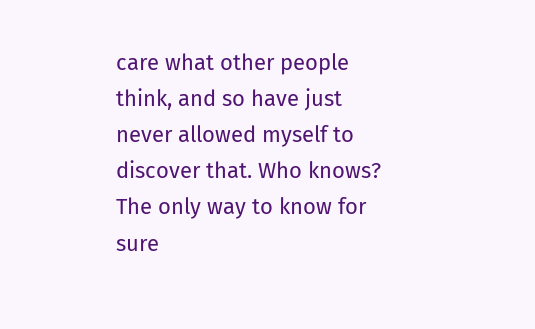care what other people think, and so have just never allowed myself to discover that. Who knows? The only way to know for sure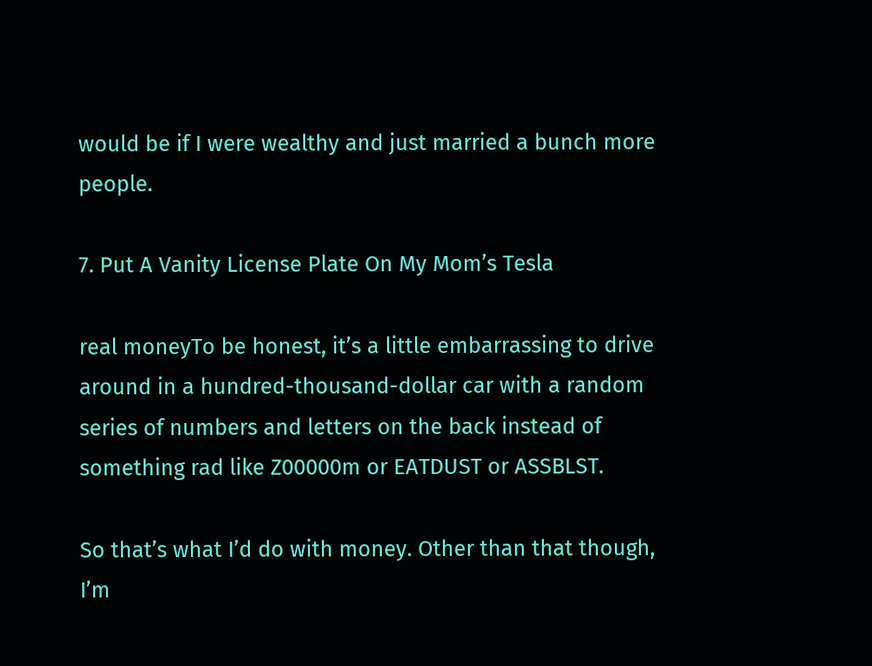would be if I were wealthy and just married a bunch more people.

7. Put A Vanity License Plate On My Mom’s Tesla

real moneyTo be honest, it’s a little embarrassing to drive around in a hundred-thousand-dollar car with a random series of numbers and letters on the back instead of something rad like Z00000m or EATDUST or ASSBLST.

So that’s what I’d do with money. Other than that though, I’m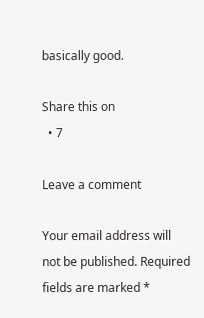basically good.

Share this on
  • 7

Leave a comment

Your email address will not be published. Required fields are marked *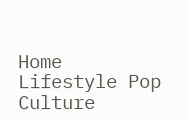Home Lifestyle Pop Culture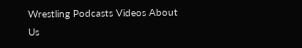Wrestling Podcasts Videos About Us